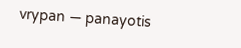vrypan — panayotis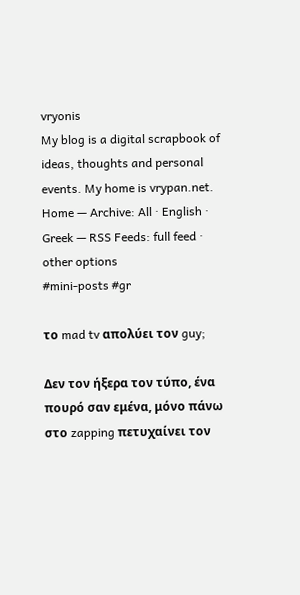vryonis
My blog is a digital scrapbook of ideas, thoughts and personal events. My home is vrypan.net.
Home — Archive: All · English · Greek — RSS Feeds: full feed · other options
#mini-posts #gr

το mad tv απολύει τον guy;

Δεν τον ήξερα τον τύπο, ένα πουρό σαν εμένα, μόνο πάνω στο zapping πετυχαίνει τον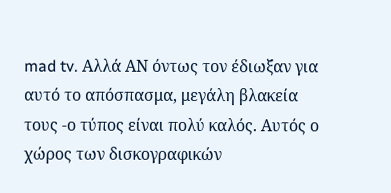mad tv. Αλλά ΑΝ όντως τον έδιωξαν για αυτό το απόσπασμα, μεγάλη βλακεία τους -ο τύπος είναι πολύ καλός. Αυτός ο χώρος των δισκογραφικών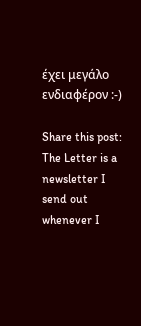έχει μεγάλο ενδιαφέρον :-)

Share this post:
The Letter is a newsletter I send out whenever I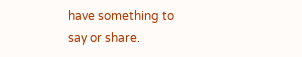have something to say or share.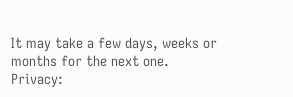It may take a few days, weeks or months for the next one.
Privacy: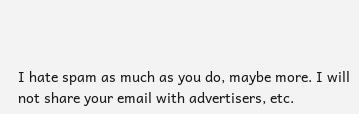I hate spam as much as you do, maybe more. I will not share your email with advertisers, etc.